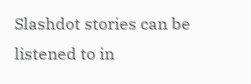Slashdot stories can be listened to in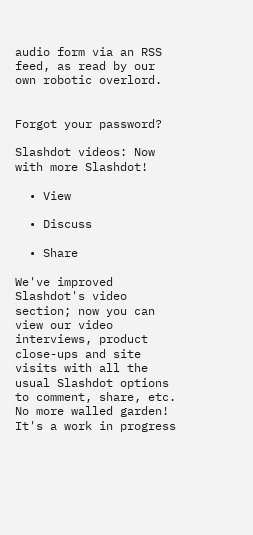audio form via an RSS feed, as read by our own robotic overlord.


Forgot your password?

Slashdot videos: Now with more Slashdot!

  • View

  • Discuss

  • Share

We've improved Slashdot's video section; now you can view our video interviews, product close-ups and site visits with all the usual Slashdot options to comment, share, etc. No more walled garden! It's a work in progress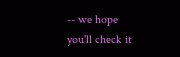-- we hope you'll check it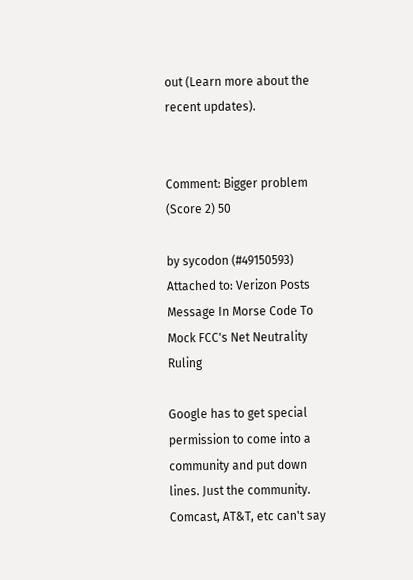out (Learn more about the recent updates).


Comment: Bigger problem (Score 2) 50

by sycodon (#49150593) Attached to: Verizon Posts Message In Morse Code To Mock FCC's Net Neutrality Ruling

Google has to get special permission to come into a community and put down lines. Just the community. Comcast, AT&T, etc can't say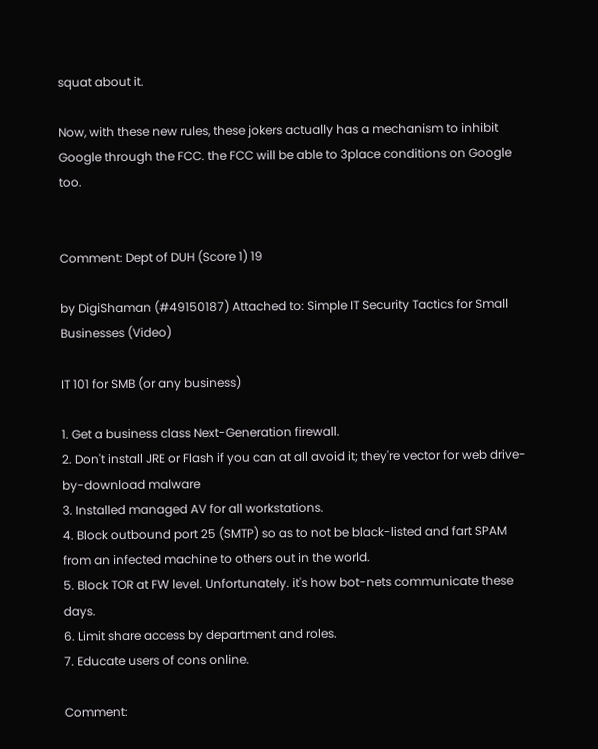squat about it.

Now, with these new rules, these jokers actually has a mechanism to inhibit Google through the FCC. the FCC will be able to 3place conditions on Google too.


Comment: Dept of DUH (Score 1) 19

by DigiShaman (#49150187) Attached to: Simple IT Security Tactics for Small Businesses (Video)

IT 101 for SMB (or any business)

1. Get a business class Next-Generation firewall.
2. Don't install JRE or Flash if you can at all avoid it; they're vector for web drive-by-download malware
3. Installed managed AV for all workstations.
4. Block outbound port 25 (SMTP) so as to not be black-listed and fart SPAM from an infected machine to others out in the world.
5. Block TOR at FW level. Unfortunately. it's how bot-nets communicate these days.
6. Limit share access by department and roles.
7. Educate users of cons online.

Comment: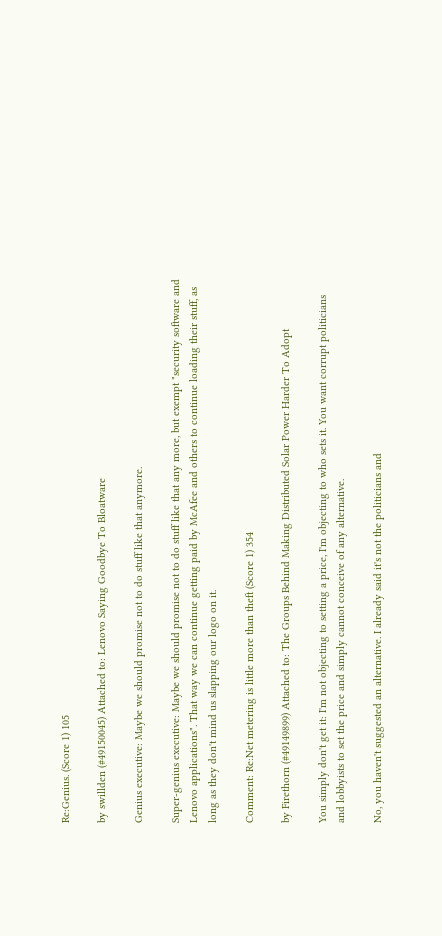Re:Genius. (Score 1) 105

by swillden (#49150045) Attached to: Lenovo Saying Goodbye To Bloatware

Genius executive: Maybe we should promise not to do stuff like that anymore.

Super-genius executive: Maybe we should promise not to do stuff like that any more, but exempt "security software and Lenovo applications". That way we can continue getting paid by McAfee and others to continue loading their stuff, as long as they don't mind us slapping our logo on it.

Comment: Re:Net metering is little more than theft (Score 1) 354

by Firethorn (#49149899) Attached to: The Groups Behind Making Distributed Solar Power Harder To Adopt

You simply don't get it: I'm not objecting to setting a price, I'm objecting to who sets it. You want corrupt politicians and lobbyists to set the price and simply cannot conceive of any alternative.

No, you haven't suggested an alternative. I already said it's not the politicians and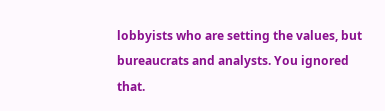lobbyists who are setting the values, but bureaucrats and analysts. You ignored that.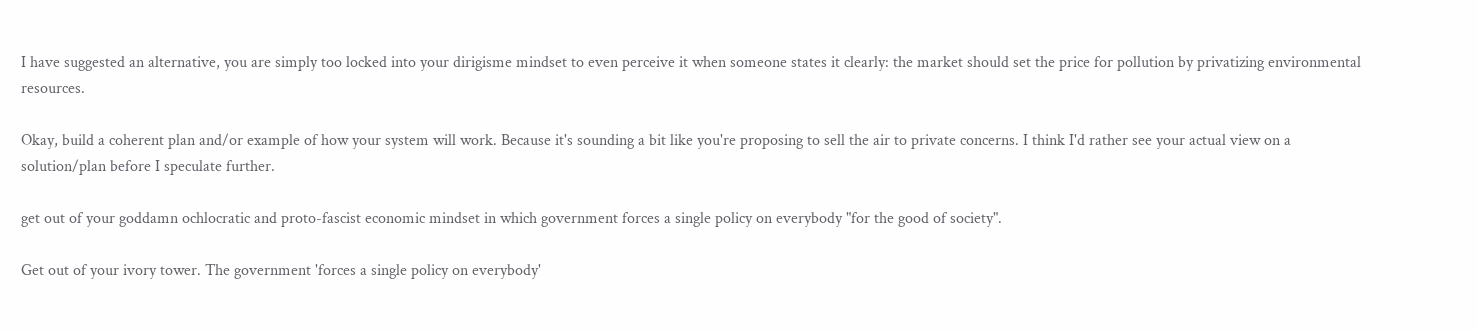I have suggested an alternative, you are simply too locked into your dirigisme mindset to even perceive it when someone states it clearly: the market should set the price for pollution by privatizing environmental resources.

Okay, build a coherent plan and/or example of how your system will work. Because it's sounding a bit like you're proposing to sell the air to private concerns. I think I'd rather see your actual view on a solution/plan before I speculate further.

get out of your goddamn ochlocratic and proto-fascist economic mindset in which government forces a single policy on everybody "for the good of society".

Get out of your ivory tower. The government 'forces a single policy on everybody'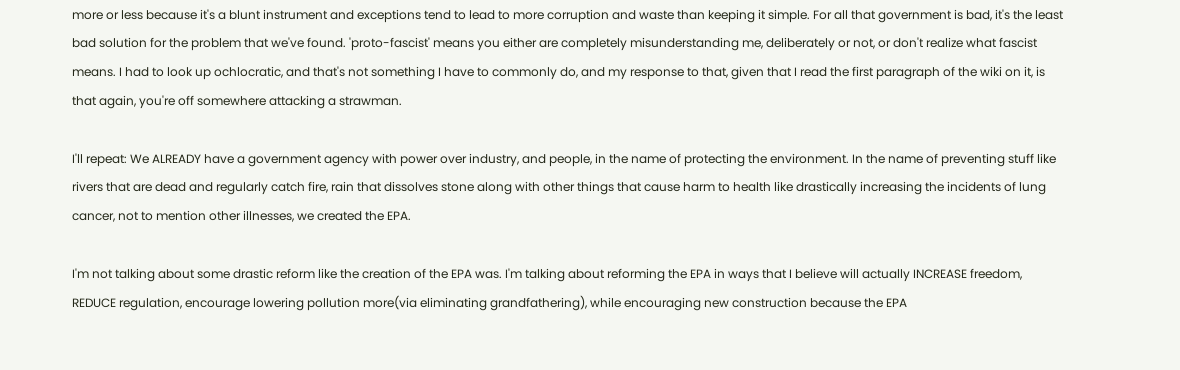more or less because it's a blunt instrument and exceptions tend to lead to more corruption and waste than keeping it simple. For all that government is bad, it's the least bad solution for the problem that we've found. 'proto-fascist' means you either are completely misunderstanding me, deliberately or not, or don't realize what fascist means. I had to look up ochlocratic, and that's not something I have to commonly do, and my response to that, given that I read the first paragraph of the wiki on it, is that again, you're off somewhere attacking a strawman.

I'll repeat: We ALREADY have a government agency with power over industry, and people, in the name of protecting the environment. In the name of preventing stuff like rivers that are dead and regularly catch fire, rain that dissolves stone along with other things that cause harm to health like drastically increasing the incidents of lung cancer, not to mention other illnesses, we created the EPA.

I'm not talking about some drastic reform like the creation of the EPA was. I'm talking about reforming the EPA in ways that I believe will actually INCREASE freedom, REDUCE regulation, encourage lowering pollution more(via eliminating grandfathering), while encouraging new construction because the EPA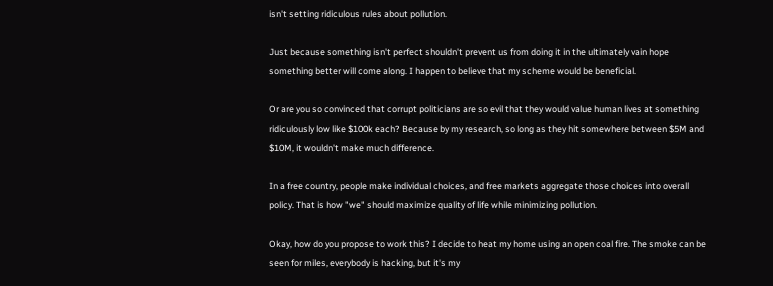isn't setting ridiculous rules about pollution.

Just because something isn't perfect shouldn't prevent us from doing it in the ultimately vain hope something better will come along. I happen to believe that my scheme would be beneficial.

Or are you so convinced that corrupt politicians are so evil that they would value human lives at something ridiculously low like $100k each? Because by my research, so long as they hit somewhere between $5M and $10M, it wouldn't make much difference.

In a free country, people make individual choices, and free markets aggregate those choices into overall policy. That is how "we" should maximize quality of life while minimizing pollution.

Okay, how do you propose to work this? I decide to heat my home using an open coal fire. The smoke can be seen for miles, everybody is hacking, but it's my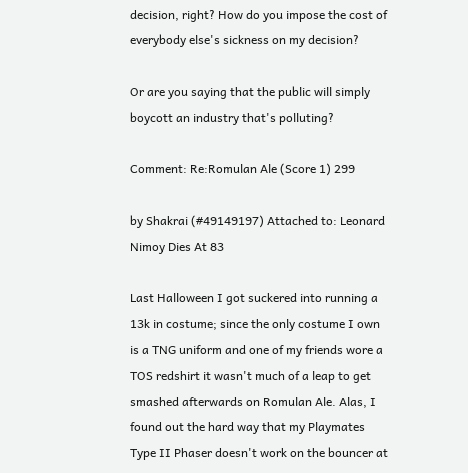decision, right? How do you impose the cost of everybody else's sickness on my decision?

Or are you saying that the public will simply boycott an industry that's polluting?

Comment: Re:Romulan Ale (Score 1) 299

by Shakrai (#49149197) Attached to: Leonard Nimoy Dies At 83

Last Halloween I got suckered into running a 13k in costume; since the only costume I own is a TNG uniform and one of my friends wore a TOS redshirt it wasn't much of a leap to get smashed afterwards on Romulan Ale. Alas, I found out the hard way that my Playmates Type II Phaser doesn't work on the bouncer at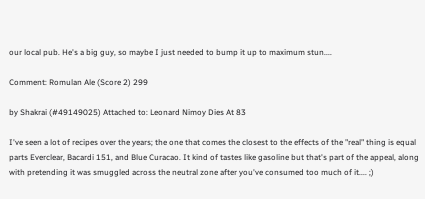our local pub. He's a big guy, so maybe I just needed to bump it up to maximum stun....

Comment: Romulan Ale (Score 2) 299

by Shakrai (#49149025) Attached to: Leonard Nimoy Dies At 83

I've seen a lot of recipes over the years; the one that comes the closest to the effects of the "real" thing is equal parts Everclear, Bacardi 151, and Blue Curacao. It kind of tastes like gasoline but that's part of the appeal, along with pretending it was smuggled across the neutral zone after you've consumed too much of it.... ;)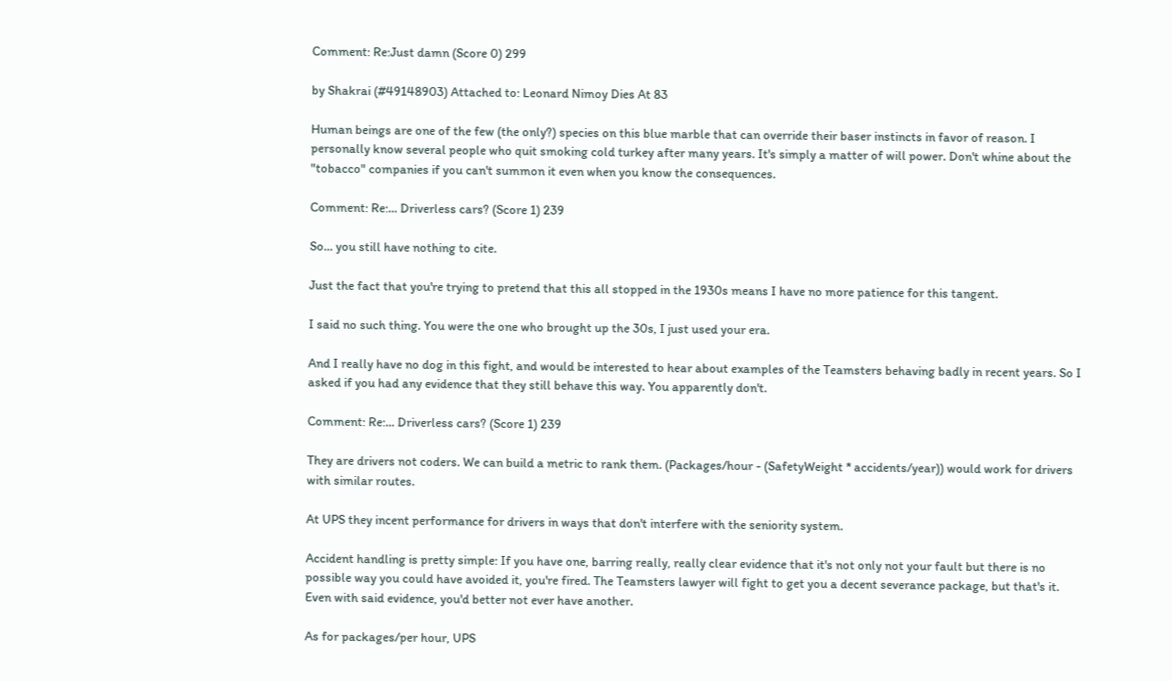Comment: Re:Just damn (Score 0) 299

by Shakrai (#49148903) Attached to: Leonard Nimoy Dies At 83

Human beings are one of the few (the only?) species on this blue marble that can override their baser instincts in favor of reason. I personally know several people who quit smoking cold turkey after many years. It's simply a matter of will power. Don't whine about the "tobacco" companies if you can't summon it even when you know the consequences.

Comment: Re:... Driverless cars? (Score 1) 239

So... you still have nothing to cite.

Just the fact that you're trying to pretend that this all stopped in the 1930s means I have no more patience for this tangent.

I said no such thing. You were the one who brought up the 30s, I just used your era.

And I really have no dog in this fight, and would be interested to hear about examples of the Teamsters behaving badly in recent years. So I asked if you had any evidence that they still behave this way. You apparently don't.

Comment: Re:... Driverless cars? (Score 1) 239

They are drivers not coders. We can build a metric to rank them. (Packages/hour - (SafetyWeight * accidents/year)) would work for drivers with similar routes.

At UPS they incent performance for drivers in ways that don't interfere with the seniority system.

Accident handling is pretty simple: If you have one, barring really, really clear evidence that it's not only not your fault but there is no possible way you could have avoided it, you're fired. The Teamsters lawyer will fight to get you a decent severance package, but that's it. Even with said evidence, you'd better not ever have another.

As for packages/per hour, UPS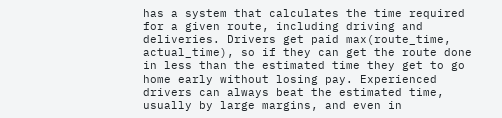has a system that calculates the time required for a given route, including driving and deliveries. Drivers get paid max(route_time, actual_time), so if they can get the route done in less than the estimated time they get to go home early without losing pay. Experienced drivers can always beat the estimated time, usually by large margins, and even in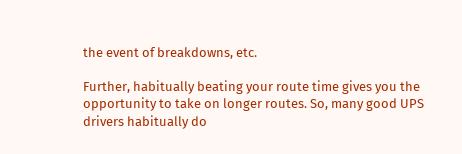the event of breakdowns, etc.

Further, habitually beating your route time gives you the opportunity to take on longer routes. So, many good UPS drivers habitually do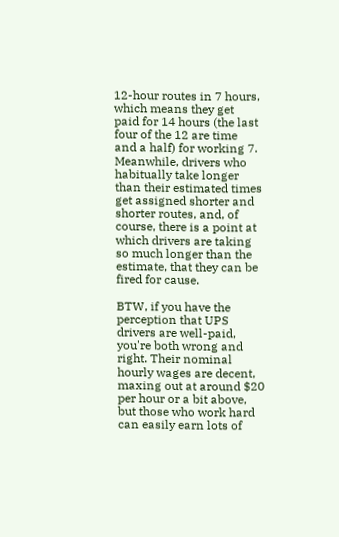12-hour routes in 7 hours, which means they get paid for 14 hours (the last four of the 12 are time and a half) for working 7. Meanwhile, drivers who habitually take longer than their estimated times get assigned shorter and shorter routes, and, of course, there is a point at which drivers are taking so much longer than the estimate, that they can be fired for cause.

BTW, if you have the perception that UPS drivers are well-paid, you're both wrong and right. Their nominal hourly wages are decent, maxing out at around $20 per hour or a bit above, but those who work hard can easily earn lots of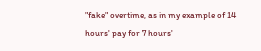"fake" overtime, as in my example of 14 hours' pay for 7 hours'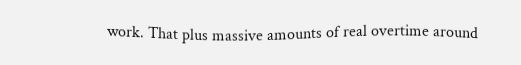work. That plus massive amounts of real overtime around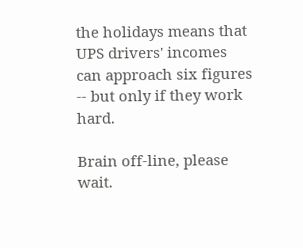the holidays means that UPS drivers' incomes can approach six figures -- but only if they work hard.

Brain off-line, please wait.